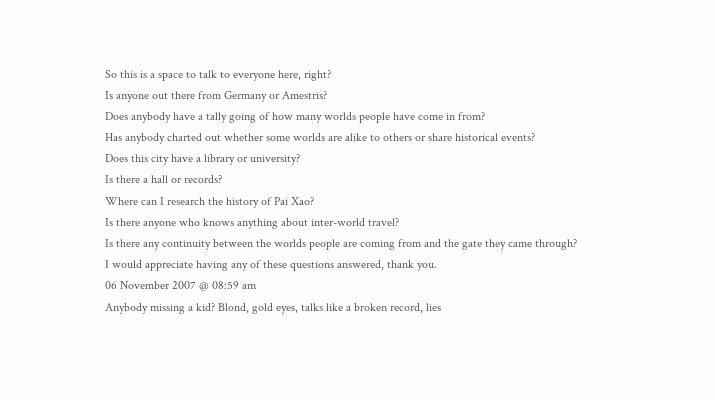So this is a space to talk to everyone here, right?
Is anyone out there from Germany or Amestris?
Does anybody have a tally going of how many worlds people have come in from?
Has anybody charted out whether some worlds are alike to others or share historical events?
Does this city have a library or university?
Is there a hall or records?
Where can I research the history of Pai Xao?
Is there anyone who knows anything about inter-world travel?
Is there any continuity between the worlds people are coming from and the gate they came through?
I would appreciate having any of these questions answered, thank you.
06 November 2007 @ 08:59 am
Anybody missing a kid? Blond, gold eyes, talks like a broken record, lies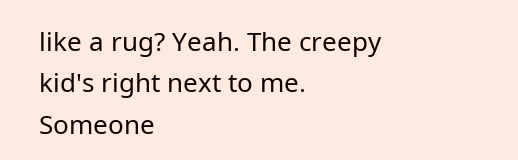like a rug? Yeah. The creepy kid's right next to me. Someone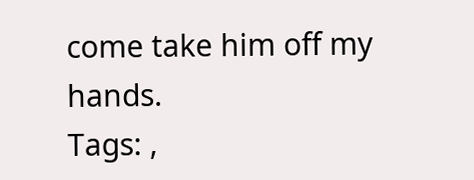come take him off my hands.
Tags: ,